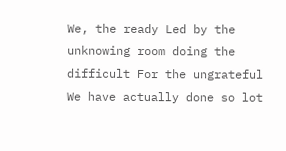We, the ready Led by the unknowing room doing the difficult For the ungrateful We have actually done so lot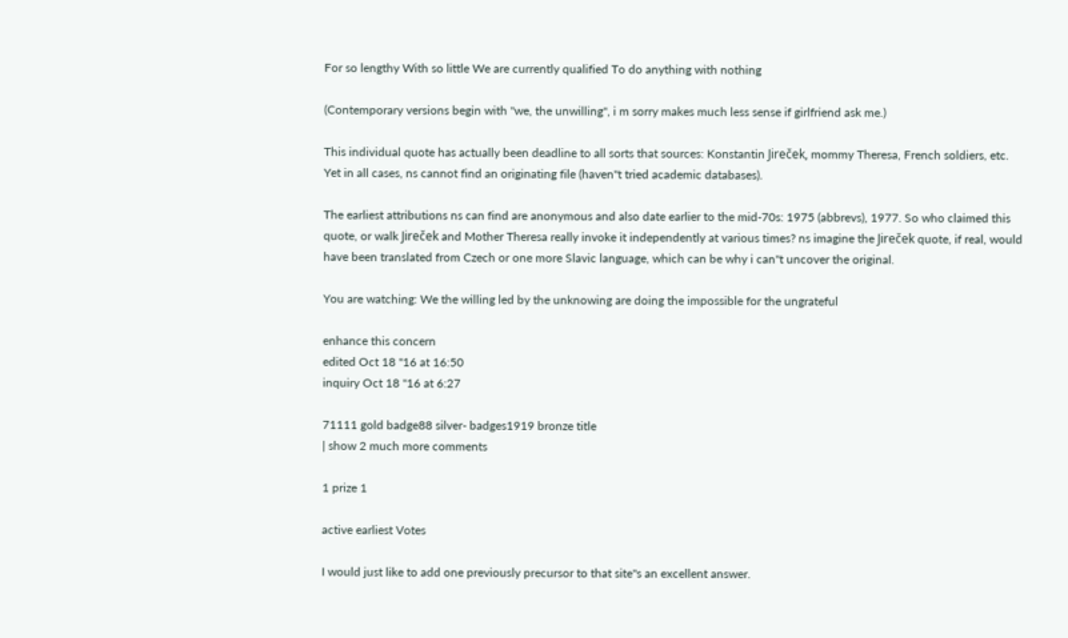For so lengthy With so little We are currently qualified To do anything with nothing

(Contemporary versions begin with "we, the unwilling", i m sorry makes much less sense if girlfriend ask me.)

This individual quote has actually been deadline to all sorts that sources: Konstantin Jireček, mommy Theresa, French soldiers, etc. Yet in all cases, ns cannot find an originating file (haven"t tried academic databases).

The earliest attributions ns can find are anonymous and also date earlier to the mid-70s: 1975 (abbrevs), 1977. So who claimed this quote, or walk Jireček and Mother Theresa really invoke it independently at various times? ns imagine the Jireček quote, if real, would have been translated from Czech or one more Slavic language, which can be why i can"t uncover the original.

You are watching: We the willing led by the unknowing are doing the impossible for the ungrateful

enhance this concern
edited Oct 18 "16 at 16:50
inquiry Oct 18 "16 at 6:27

71111 gold badge88 silver- badges1919 bronze title
| show 2 much more comments

1 prize 1

active earliest Votes

I would just like to add one previously precursor to that site"s an excellent answer.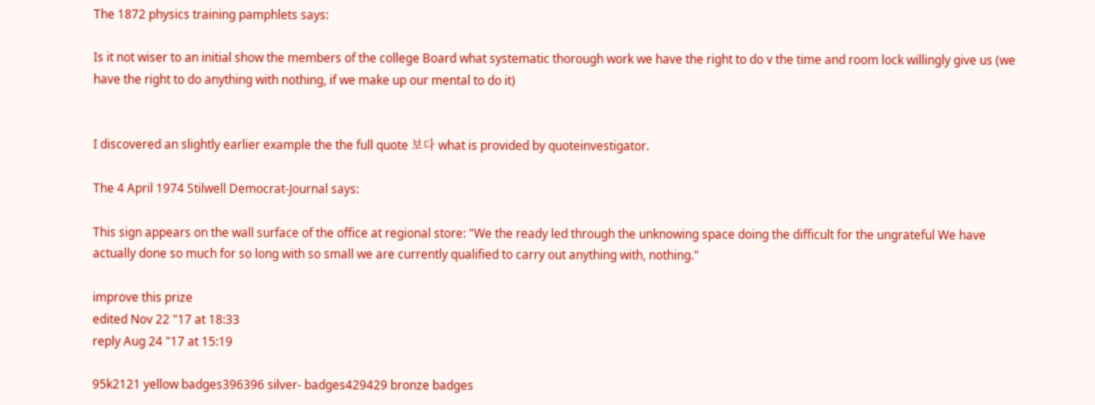The 1872 physics training pamphlets says:

Is it not wiser to an initial show the members of the college Board what systematic thorough work we have the right to do v the time and room lock willingly give us (we have the right to do anything with nothing, if we make up our mental to do it)


I discovered an slightly earlier example the the full quote 보다 what is provided by quoteinvestigator.

The 4 April 1974 Stilwell Democrat-Journal says:

This sign appears on the wall surface of the office at regional store: "We the ready led through the unknowing space doing the difficult for the ungrateful We have actually done so much for so long with so small we are currently qualified to carry out anything with, nothing."

improve this prize
edited Nov 22 "17 at 18:33
reply Aug 24 "17 at 15:19

95k2121 yellow badges396396 silver- badges429429 bronze badges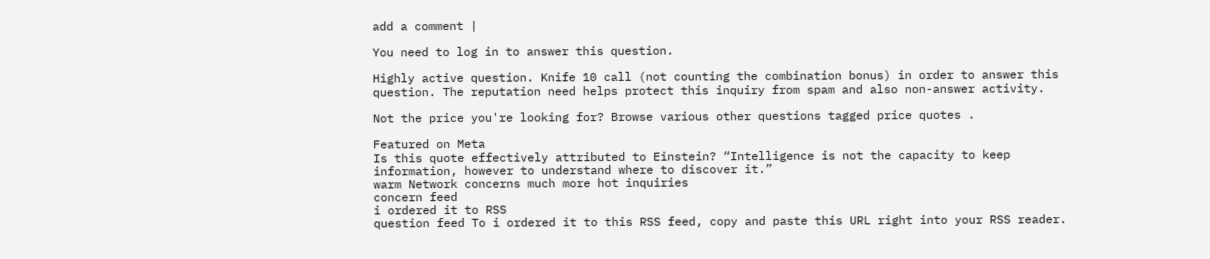add a comment |

You need to log in to answer this question.

Highly active question. Knife 10 call (not counting the combination bonus) in order to answer this question. The reputation need helps protect this inquiry from spam and also non-answer activity.

Not the price you're looking for? Browse various other questions tagged price quotes .

Featured on Meta
Is this quote effectively attributed to Einstein? “Intelligence is not the capacity to keep information, however to understand where to discover it.”
warm Network concerns much more hot inquiries
concern feed
i ordered it to RSS
question feed To i ordered it to this RSS feed, copy and paste this URL right into your RSS reader.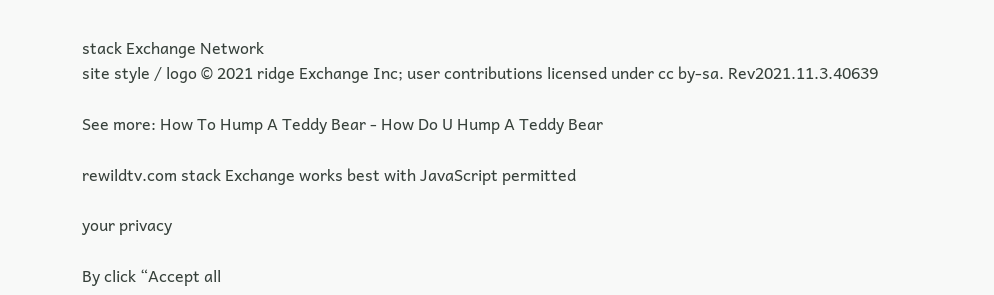stack Exchange Network
site style / logo © 2021 ridge Exchange Inc; user contributions licensed under cc by-sa. Rev2021.11.3.40639

See more: How To Hump A Teddy Bear - How Do U Hump A Teddy Bear

rewildtv.com stack Exchange works best with JavaScript permitted

your privacy

By click “Accept all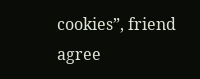cookies”, friend agree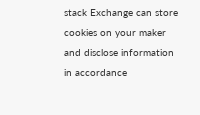stack Exchange can store cookies on your maker and disclose information in accordance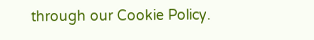through our Cookie Policy.